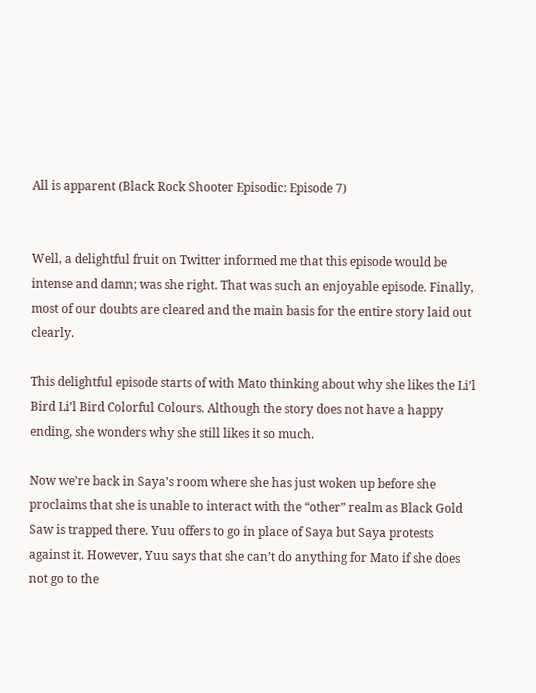All is apparent (Black Rock Shooter Episodic: Episode 7)


Well, a delightful fruit on Twitter informed me that this episode would be intense and damn; was she right. That was such an enjoyable episode. Finally, most of our doubts are cleared and the main basis for the entire story laid out clearly.

This delightful episode starts of with Mato thinking about why she likes the Li’l Bird Li’l Bird Colorful Colours. Although the story does not have a happy ending, she wonders why she still likes it so much.

Now we’re back in Saya’s room where she has just woken up before she proclaims that she is unable to interact with the “other” realm as Black Gold Saw is trapped there. Yuu offers to go in place of Saya but Saya protests against it. However, Yuu says that she can’t do anything for Mato if she does not go to the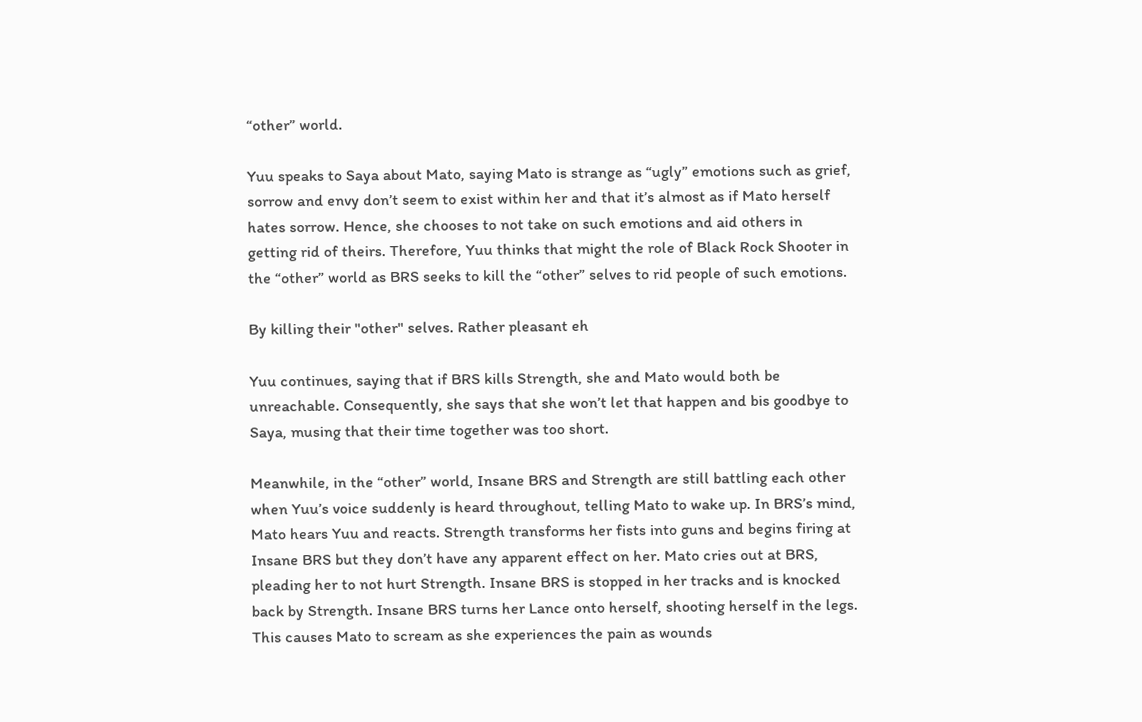“other” world.

Yuu speaks to Saya about Mato, saying Mato is strange as “ugly” emotions such as grief, sorrow and envy don’t seem to exist within her and that it’s almost as if Mato herself hates sorrow. Hence, she chooses to not take on such emotions and aid others in getting rid of theirs. Therefore, Yuu thinks that might the role of Black Rock Shooter in the “other” world as BRS seeks to kill the “other” selves to rid people of such emotions.

By killing their "other" selves. Rather pleasant eh

Yuu continues, saying that if BRS kills Strength, she and Mato would both be unreachable. Consequently, she says that she won’t let that happen and bis goodbye to Saya, musing that their time together was too short.

Meanwhile, in the “other” world, Insane BRS and Strength are still battling each other when Yuu’s voice suddenly is heard throughout, telling Mato to wake up. In BRS’s mind, Mato hears Yuu and reacts. Strength transforms her fists into guns and begins firing at Insane BRS but they don’t have any apparent effect on her. Mato cries out at BRS, pleading her to not hurt Strength. Insane BRS is stopped in her tracks and is knocked back by Strength. Insane BRS turns her Lance onto herself, shooting herself in the legs. This causes Mato to scream as she experiences the pain as wounds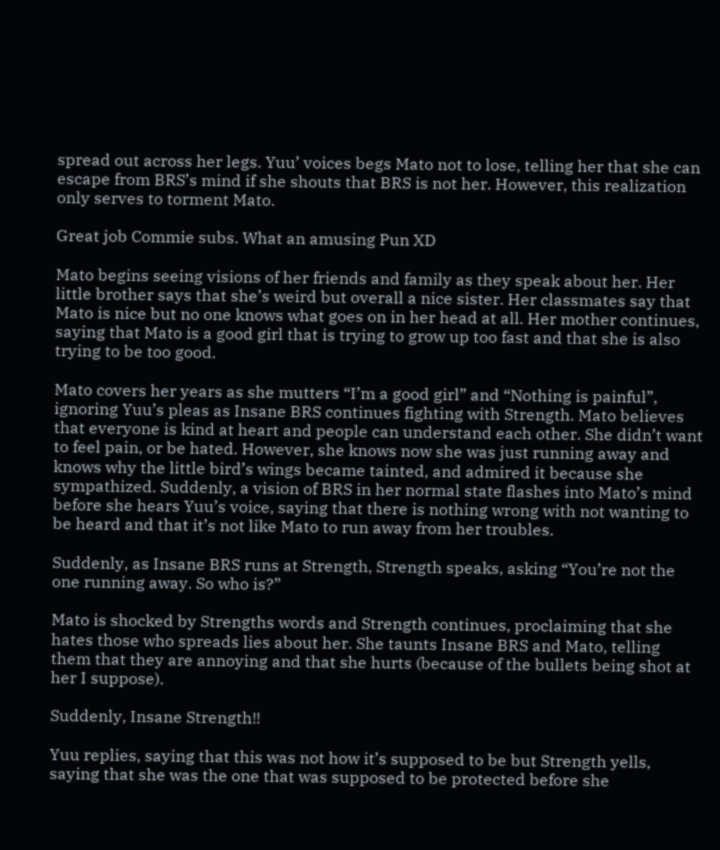spread out across her legs. Yuu’ voices begs Mato not to lose, telling her that she can escape from BRS’s mind if she shouts that BRS is not her. However, this realization only serves to torment Mato.

Great job Commie subs. What an amusing Pun XD

Mato begins seeing visions of her friends and family as they speak about her. Her little brother says that she’s weird but overall a nice sister. Her classmates say that Mato is nice but no one knows what goes on in her head at all. Her mother continues, saying that Mato is a good girl that is trying to grow up too fast and that she is also trying to be too good.

Mato covers her years as she mutters “I’m a good girl” and “Nothing is painful”, ignoring Yuu’s pleas as Insane BRS continues fighting with Strength. Mato believes that everyone is kind at heart and people can understand each other. She didn’t want to feel pain, or be hated. However, she knows now she was just running away and knows why the little bird’s wings became tainted, and admired it because she sympathized. Suddenly, a vision of BRS in her normal state flashes into Mato’s mind before she hears Yuu’s voice, saying that there is nothing wrong with not wanting to be heard and that it’s not like Mato to run away from her troubles.

Suddenly, as Insane BRS runs at Strength, Strength speaks, asking “You’re not the one running away. So who is?”

Mato is shocked by Strengths words and Strength continues, proclaiming that she hates those who spreads lies about her. She taunts Insane BRS and Mato, telling them that they are annoying and that she hurts (because of the bullets being shot at her I suppose).

Suddenly, Insane Strength!!

Yuu replies, saying that this was not how it’s supposed to be but Strength yells, saying that she was the one that was supposed to be protected before she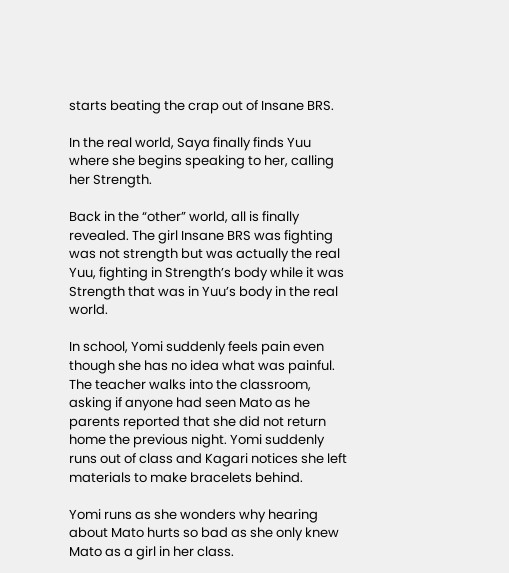starts beating the crap out of Insane BRS.

In the real world, Saya finally finds Yuu where she begins speaking to her, calling her Strength.

Back in the “other” world, all is finally revealed. The girl Insane BRS was fighting was not strength but was actually the real Yuu, fighting in Strength’s body while it was Strength that was in Yuu’s body in the real world.

In school, Yomi suddenly feels pain even though she has no idea what was painful. The teacher walks into the classroom, asking if anyone had seen Mato as he parents reported that she did not return home the previous night. Yomi suddenly runs out of class and Kagari notices she left materials to make bracelets behind.

Yomi runs as she wonders why hearing about Mato hurts so bad as she only knew Mato as a girl in her class.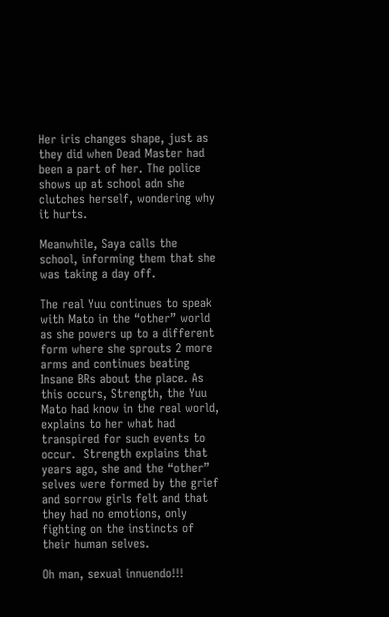Her iris changes shape, just as they did when Dead Master had been a part of her. The police shows up at school adn she clutches herself, wondering why it hurts.

Meanwhile, Saya calls the school, informing them that she was taking a day off.

The real Yuu continues to speak with Mato in the “other” world as she powers up to a different form where she sprouts 2 more arms and continues beating Insane BRs about the place. As this occurs, Strength, the Yuu Mato had know in the real world, explains to her what had transpired for such events to occur.  Strength explains that years ago, she and the “other” selves were formed by the grief and sorrow girls felt and that they had no emotions, only fighting on the instincts of their human selves.

Oh man, sexual innuendo!!!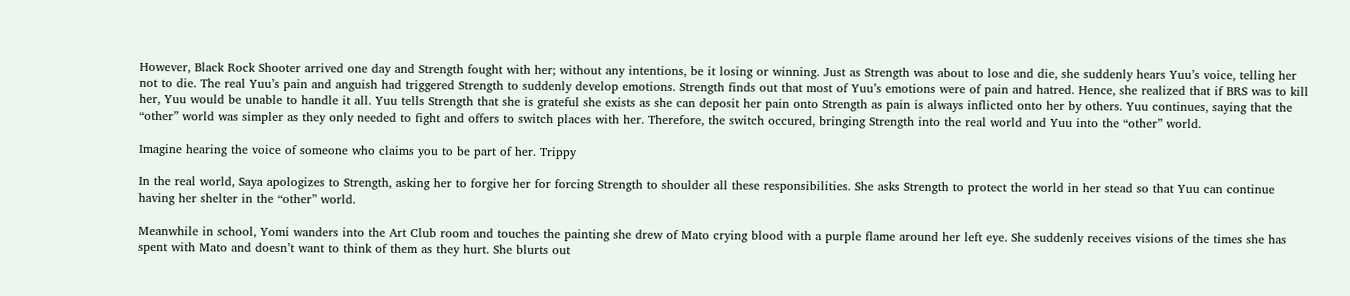However, Black Rock Shooter arrived one day and Strength fought with her; without any intentions, be it losing or winning. Just as Strength was about to lose and die, she suddenly hears Yuu’s voice, telling her not to die. The real Yuu’s pain and anguish had triggered Strength to suddenly develop emotions. Strength finds out that most of Yuu’s emotions were of pain and hatred. Hence, she realized that if BRS was to kill her, Yuu would be unable to handle it all. Yuu tells Strength that she is grateful she exists as she can deposit her pain onto Strength as pain is always inflicted onto her by others. Yuu continues, saying that the “other” world was simpler as they only needed to fight and offers to switch places with her. Therefore, the switch occured, bringing Strength into the real world and Yuu into the “other” world.

Imagine hearing the voice of someone who claims you to be part of her. Trippy

In the real world, Saya apologizes to Strength, asking her to forgive her for forcing Strength to shoulder all these responsibilities. She asks Strength to protect the world in her stead so that Yuu can continue having her shelter in the “other” world.

Meanwhile in school, Yomi wanders into the Art Club room and touches the painting she drew of Mato crying blood with a purple flame around her left eye. She suddenly receives visions of the times she has spent with Mato and doesn’t want to think of them as they hurt. She blurts out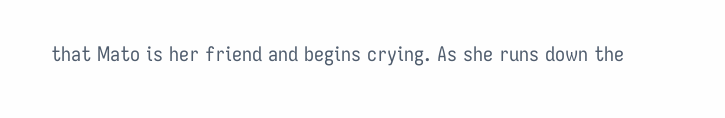that Mato is her friend and begins crying. As she runs down the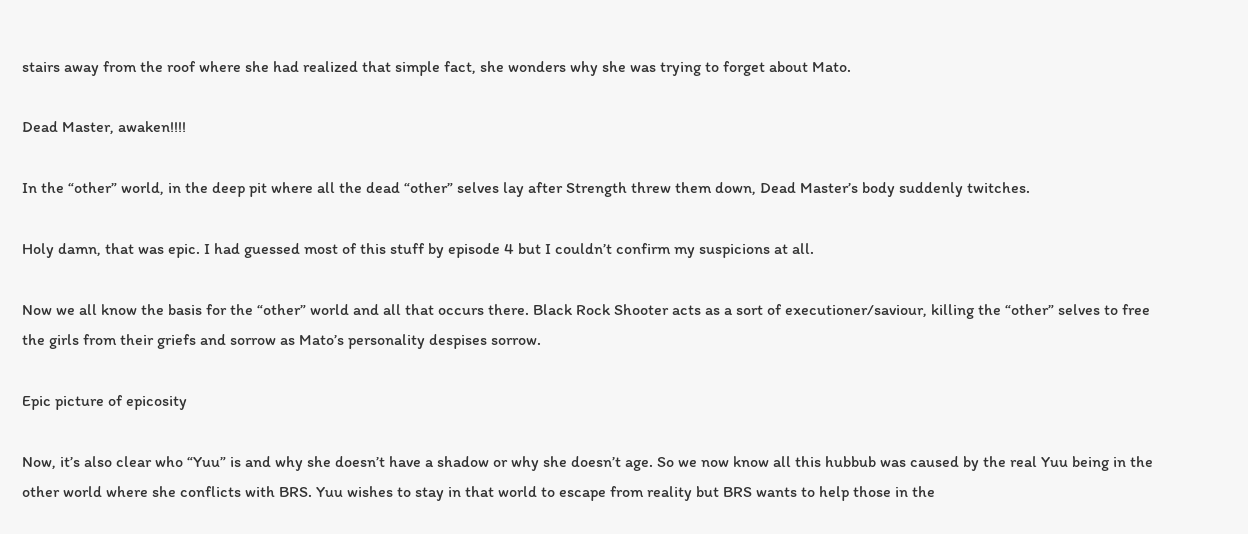stairs away from the roof where she had realized that simple fact, she wonders why she was trying to forget about Mato.

Dead Master, awaken!!!!

In the “other” world, in the deep pit where all the dead “other” selves lay after Strength threw them down, Dead Master’s body suddenly twitches.

Holy damn, that was epic. I had guessed most of this stuff by episode 4 but I couldn’t confirm my suspicions at all.

Now we all know the basis for the “other” world and all that occurs there. Black Rock Shooter acts as a sort of executioner/saviour, killing the “other” selves to free the girls from their griefs and sorrow as Mato’s personality despises sorrow.

Epic picture of epicosity

Now, it’s also clear who “Yuu” is and why she doesn’t have a shadow or why she doesn’t age. So we now know all this hubbub was caused by the real Yuu being in the other world where she conflicts with BRS. Yuu wishes to stay in that world to escape from reality but BRS wants to help those in the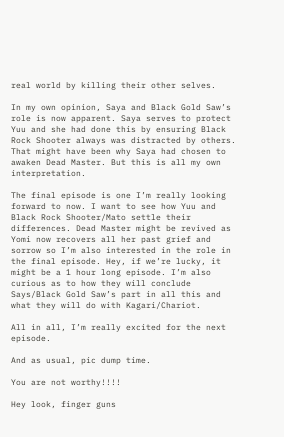real world by killing their other selves.

In my own opinion, Saya and Black Gold Saw’s role is now apparent. Saya serves to protect Yuu and she had done this by ensuring Black Rock Shooter always was distracted by others. That might have been why Saya had chosen to awaken Dead Master. But this is all my own interpretation.

The final episode is one I’m really looking forward to now. I want to see how Yuu and Black Rock Shooter/Mato settle their differences. Dead Master might be revived as Yomi now recovers all her past grief and sorrow so I’m also interested in the role in the final episode. Hey, if we’re lucky, it might be a 1 hour long episode. I’m also curious as to how they will conclude Says/Black Gold Saw’s part in all this and what they will do with Kagari/Chariot.

All in all, I’m really excited for the next episode.

And as usual, pic dump time.

You are not worthy!!!!

Hey look, finger guns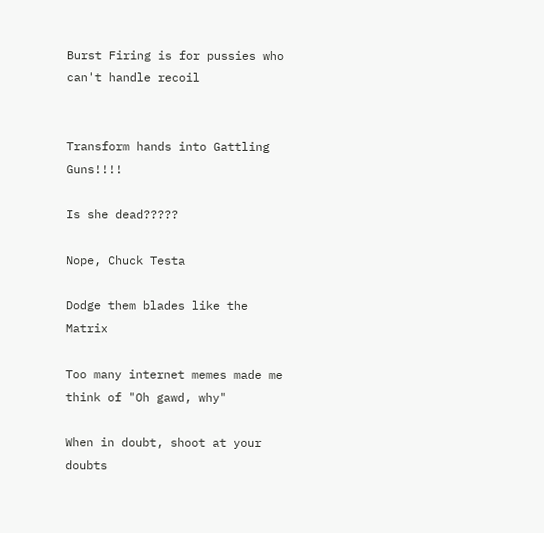Burst Firing is for pussies who can't handle recoil


Transform hands into Gattling Guns!!!!

Is she dead?????

Nope, Chuck Testa

Dodge them blades like the Matrix

Too many internet memes made me think of "Oh gawd, why"

When in doubt, shoot at your doubts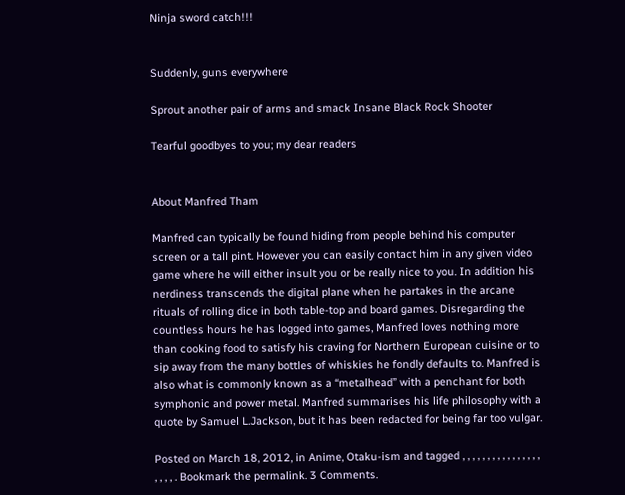Ninja sword catch!!!


Suddenly, guns everywhere

Sprout another pair of arms and smack Insane Black Rock Shooter

Tearful goodbyes to you; my dear readers


About Manfred Tham

Manfred can typically be found hiding from people behind his computer screen or a tall pint. However you can easily contact him in any given video game where he will either insult you or be really nice to you. In addition his nerdiness transcends the digital plane when he partakes in the arcane rituals of rolling dice in both table-top and board games. Disregarding the countless hours he has logged into games, Manfred loves nothing more than cooking food to satisfy his craving for Northern European cuisine or to sip away from the many bottles of whiskies he fondly defaults to. Manfred is also what is commonly known as a “metalhead” with a penchant for both symphonic and power metal. Manfred summarises his life philosophy with a quote by Samuel L.Jackson, but it has been redacted for being far too vulgar.

Posted on March 18, 2012, in Anime, Otaku-ism and tagged , , , , , , , , , , , , , , , , , , , , . Bookmark the permalink. 3 Comments.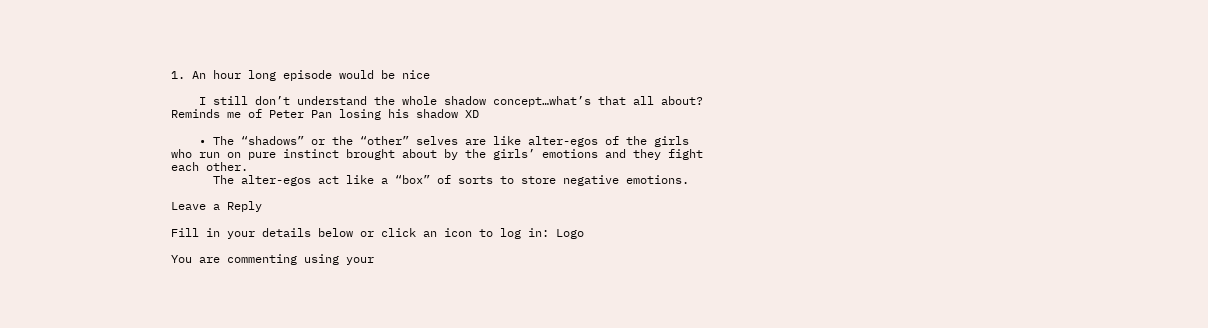1. An hour long episode would be nice

    I still don’t understand the whole shadow concept…what’s that all about? Reminds me of Peter Pan losing his shadow XD

    • The “shadows” or the “other” selves are like alter-egos of the girls who run on pure instinct brought about by the girls’ emotions and they fight each other.
      The alter-egos act like a “box” of sorts to store negative emotions.

Leave a Reply

Fill in your details below or click an icon to log in: Logo

You are commenting using your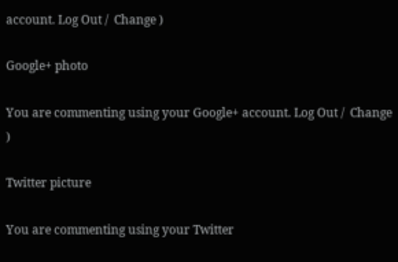account. Log Out /  Change )

Google+ photo

You are commenting using your Google+ account. Log Out /  Change )

Twitter picture

You are commenting using your Twitter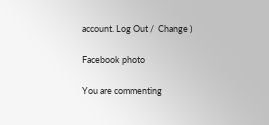account. Log Out /  Change )

Facebook photo

You are commenting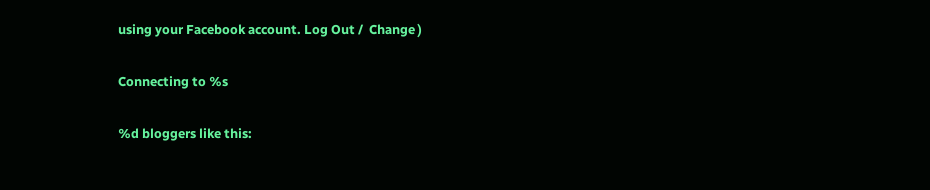using your Facebook account. Log Out /  Change )

Connecting to %s

%d bloggers like this: